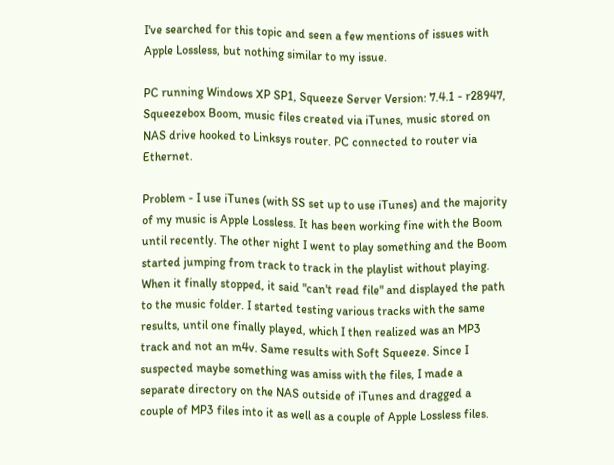I've searched for this topic and seen a few mentions of issues with Apple Lossless, but nothing similar to my issue.

PC running Windows XP SP1, Squeeze Server Version: 7.4.1 - r28947, Squeezebox Boom, music files created via iTunes, music stored on NAS drive hooked to Linksys router. PC connected to router via Ethernet.

Problem - I use iTunes (with SS set up to use iTunes) and the majority of my music is Apple Lossless. It has been working fine with the Boom until recently. The other night I went to play something and the Boom started jumping from track to track in the playlist without playing. When it finally stopped, it said "can't read file" and displayed the path to the music folder. I started testing various tracks with the same results, until one finally played, which I then realized was an MP3 track and not an m4v. Same results with Soft Squeeze. Since I suspected maybe something was amiss with the files, I made a separate directory on the NAS outside of iTunes and dragged a couple of MP3 files into it as well as a couple of Apple Lossless files.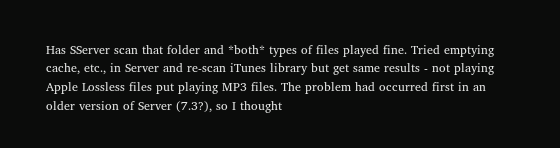Has SServer scan that folder and *both* types of files played fine. Tried emptying cache, etc., in Server and re-scan iTunes library but get same results - not playing Apple Lossless files put playing MP3 files. The problem had occurred first in an older version of Server (7.3?), so I thought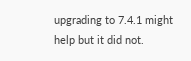upgrading to 7.4.1 might help but it did not.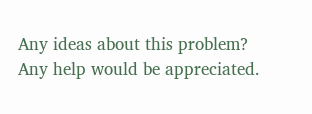Any ideas about this problem? Any help would be appreciated.